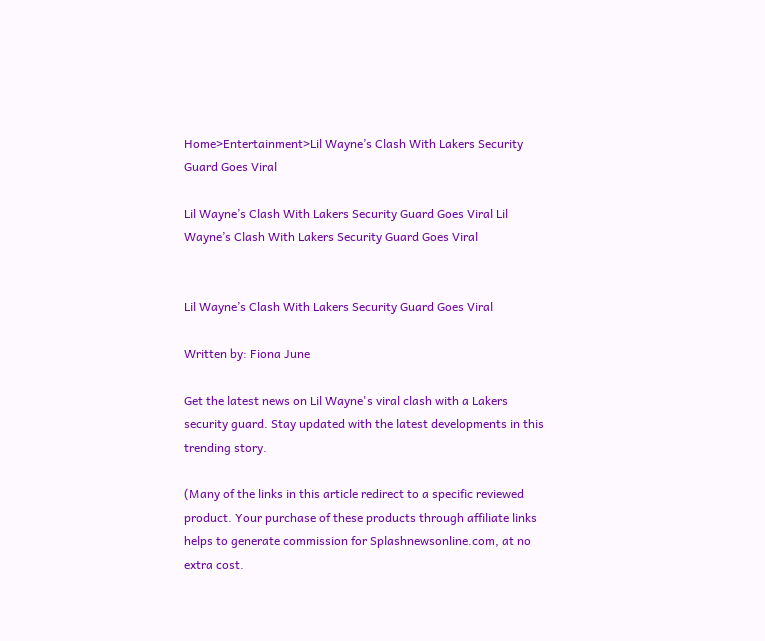Home>Entertainment>Lil Wayne’s Clash With Lakers Security Guard Goes Viral

Lil Wayne’s Clash With Lakers Security Guard Goes Viral Lil Wayne’s Clash With Lakers Security Guard Goes Viral


Lil Wayne’s Clash With Lakers Security Guard Goes Viral

Written by: Fiona June

Get the latest news on Lil Wayne's viral clash with a Lakers security guard. Stay updated with the latest developments in this trending story.

(Many of the links in this article redirect to a specific reviewed product. Your purchase of these products through affiliate links helps to generate commission for Splashnewsonline.com, at no extra cost.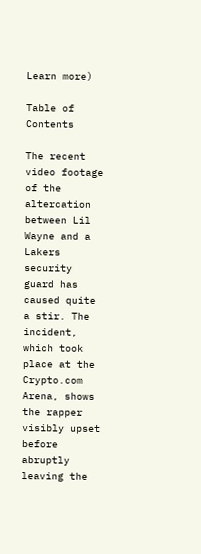Learn more)

Table of Contents

The recent video footage of the altercation between Lil Wayne and a Lakers security guard has caused quite a stir. The incident, which took place at the Crypto.com Arena, shows the rapper visibly upset before abruptly leaving the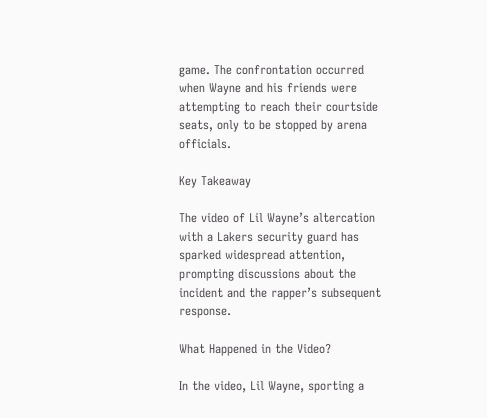game. The confrontation occurred when Wayne and his friends were attempting to reach their courtside seats, only to be stopped by arena officials.

Key Takeaway

The video of Lil Wayne’s altercation with a Lakers security guard has sparked widespread attention, prompting discussions about the incident and the rapper’s subsequent response.

What Happened in the Video?

In the video, Lil Wayne, sporting a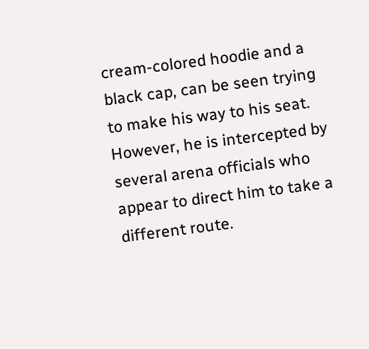cream-colored hoodie and a black cap, can be seen trying to make his way to his seat. However, he is intercepted by several arena officials who appear to direct him to take a different route.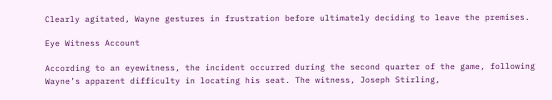Clearly agitated, Wayne gestures in frustration before ultimately deciding to leave the premises.

Eye Witness Account

According to an eyewitness, the incident occurred during the second quarter of the game, following Wayne’s apparent difficulty in locating his seat. The witness, Joseph Stirling,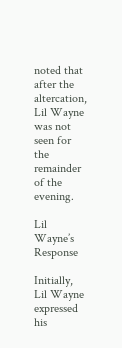noted that after the altercation, Lil Wayne was not seen for the remainder of the evening.

Lil Wayne’s Response

Initially, Lil Wayne expressed his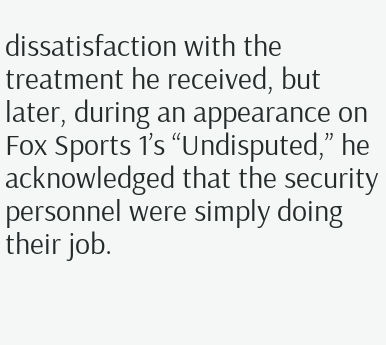dissatisfaction with the treatment he received, but later, during an appearance on Fox Sports 1’s “Undisputed,” he acknowledged that the security personnel were simply doing their job.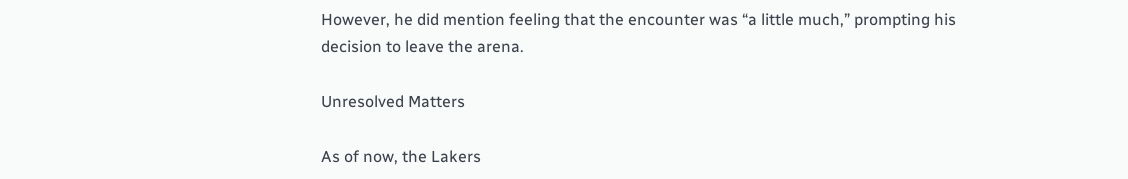However, he did mention feeling that the encounter was “a little much,” prompting his decision to leave the arena.

Unresolved Matters

As of now, the Lakers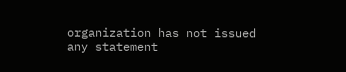organization has not issued any statement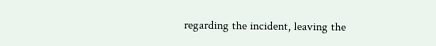regarding the incident, leaving the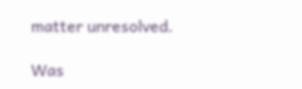matter unresolved.

Was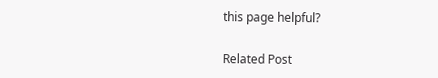this page helpful?

Related Post